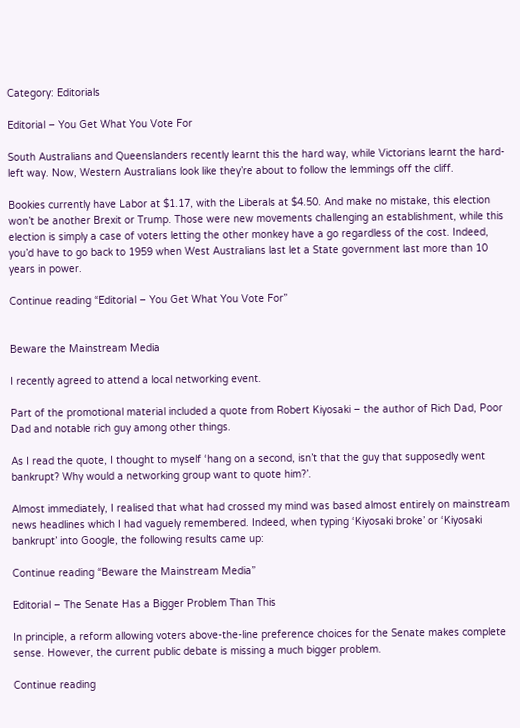Category: Editorials

Editorial – You Get What You Vote For

South Australians and Queenslanders recently learnt this the hard way, while Victorians learnt the hard-left way. Now, Western Australians look like they’re about to follow the lemmings off the cliff.

Bookies currently have Labor at $1.17, with the Liberals at $4.50. And make no mistake, this election won’t be another Brexit or Trump. Those were new movements challenging an establishment, while this election is simply a case of voters letting the other monkey have a go regardless of the cost. Indeed, you’d have to go back to 1959 when West Australians last let a State government last more than 10 years in power.

Continue reading “Editorial – You Get What You Vote For”


Beware the Mainstream Media

I recently agreed to attend a local networking event.

Part of the promotional material included a quote from Robert Kiyosaki – the author of Rich Dad, Poor Dad and notable rich guy among other things.

As I read the quote, I thought to myself ‘hang on a second, isn’t that the guy that supposedly went bankrupt? Why would a networking group want to quote him?’.

Almost immediately, I realised that what had crossed my mind was based almost entirely on mainstream news headlines which I had vaguely remembered. Indeed, when typing ‘Kiyosaki broke’ or ‘Kiyosaki bankrupt’ into Google, the following results came up:

Continue reading “Beware the Mainstream Media”

Editorial – The Senate Has a Bigger Problem Than This

In principle, a reform allowing voters above-the-line preference choices for the Senate makes complete sense. However, the current public debate is missing a much bigger problem.

Continue reading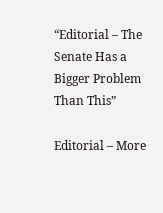“Editorial – The Senate Has a Bigger Problem Than This”

Editorial – More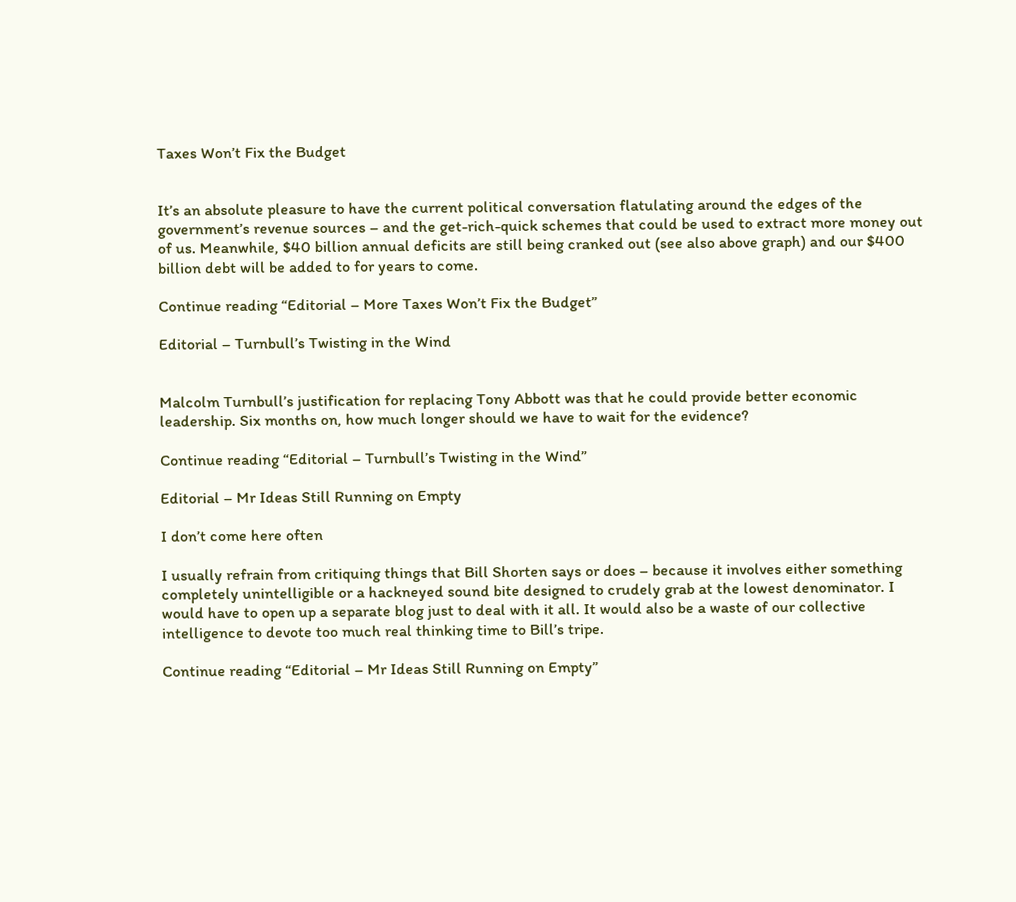Taxes Won’t Fix the Budget


It’s an absolute pleasure to have the current political conversation flatulating around the edges of the government’s revenue sources – and the get-rich-quick schemes that could be used to extract more money out of us. Meanwhile, $40 billion annual deficits are still being cranked out (see also above graph) and our $400 billion debt will be added to for years to come.

Continue reading “Editorial – More Taxes Won’t Fix the Budget”

Editorial – Turnbull’s Twisting in the Wind


Malcolm Turnbull’s justification for replacing Tony Abbott was that he could provide better economic leadership. Six months on, how much longer should we have to wait for the evidence?

Continue reading “Editorial – Turnbull’s Twisting in the Wind”

Editorial – Mr Ideas Still Running on Empty

I don’t come here often

I usually refrain from critiquing things that Bill Shorten says or does – because it involves either something completely unintelligible or a hackneyed sound bite designed to crudely grab at the lowest denominator. I would have to open up a separate blog just to deal with it all. It would also be a waste of our collective intelligence to devote too much real thinking time to Bill’s tripe.

Continue reading “Editorial – Mr Ideas Still Running on Empty”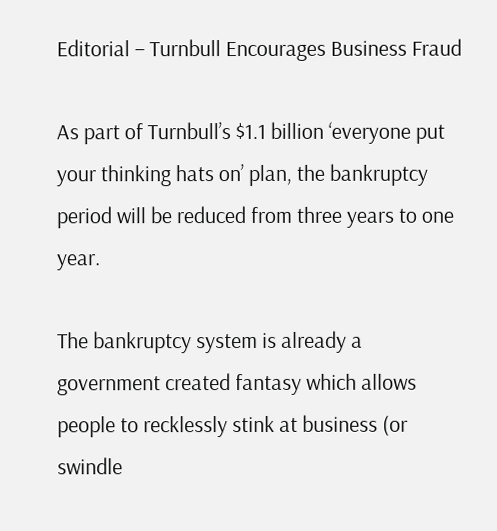Editorial – Turnbull Encourages Business Fraud

As part of Turnbull’s $1.1 billion ‘everyone put your thinking hats on’ plan, the bankruptcy period will be reduced from three years to one year.

The bankruptcy system is already a government created fantasy which allows people to recklessly stink at business (or swindle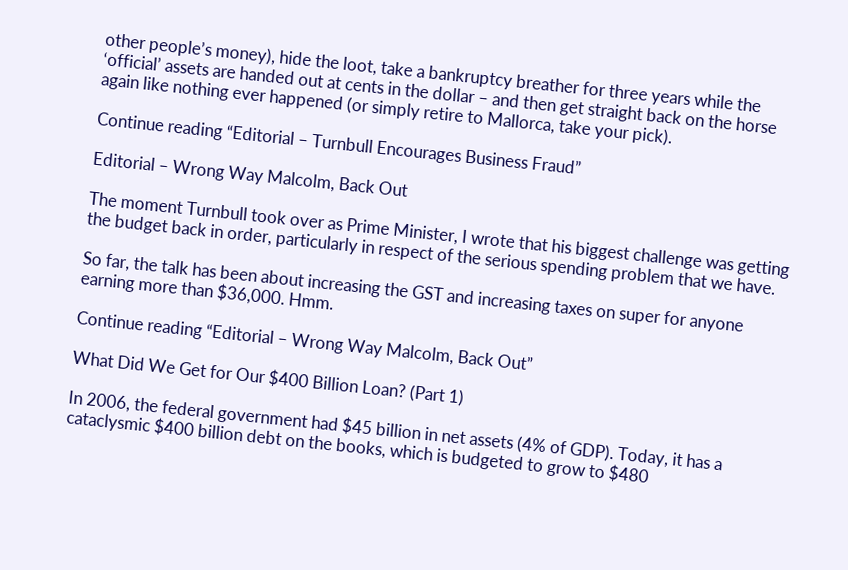other people’s money), hide the loot, take a bankruptcy breather for three years while the ‘official’ assets are handed out at cents in the dollar – and then get straight back on the horse again like nothing ever happened (or simply retire to Mallorca, take your pick).

Continue reading “Editorial – Turnbull Encourages Business Fraud”

Editorial – Wrong Way Malcolm, Back Out

The moment Turnbull took over as Prime Minister, I wrote that his biggest challenge was getting the budget back in order, particularly in respect of the serious spending problem that we have.

So far, the talk has been about increasing the GST and increasing taxes on super for anyone earning more than $36,000. Hmm.

Continue reading “Editorial – Wrong Way Malcolm, Back Out”

What Did We Get for Our $400 Billion Loan? (Part 1)

In 2006, the federal government had $45 billion in net assets (4% of GDP). Today, it has a cataclysmic $400 billion debt on the books, which is budgeted to grow to $480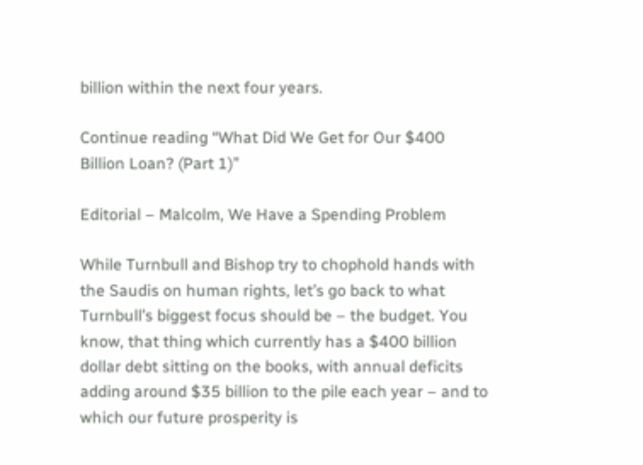billion within the next four years.

Continue reading “What Did We Get for Our $400 Billion Loan? (Part 1)”

Editorial – Malcolm, We Have a Spending Problem

While Turnbull and Bishop try to chophold hands with the Saudis on human rights, let’s go back to what Turnbull’s biggest focus should be – the budget. You know, that thing which currently has a $400 billion dollar debt sitting on the books, with annual deficits adding around $35 billion to the pile each year – and to which our future prosperity is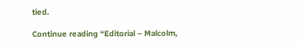tied.

Continue reading “Editorial – Malcolm,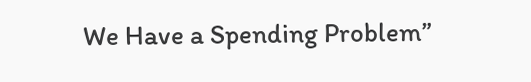We Have a Spending Problem”